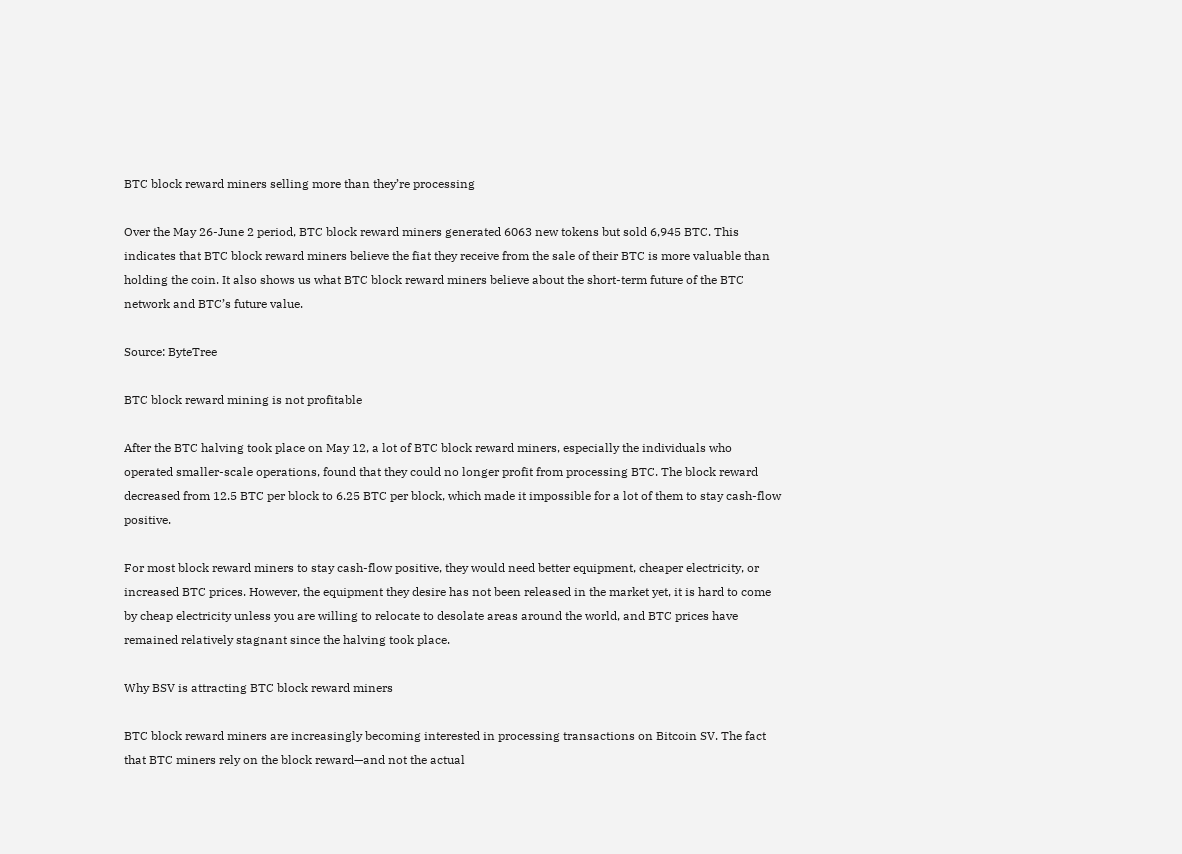BTC block reward miners selling more than they’re processing

Over the May 26-June 2 period, BTC block reward miners generated 6063 new tokens but sold 6,945 BTC. This indicates that BTC block reward miners believe the fiat they receive from the sale of their BTC is more valuable than holding the coin. It also shows us what BTC block reward miners believe about the short-term future of the BTC network and BTC’s future value.

Source: ByteTree

BTC block reward mining is not profitable

After the BTC halving took place on May 12, a lot of BTC block reward miners, especially the individuals who operated smaller-scale operations, found that they could no longer profit from processing BTC. The block reward decreased from 12.5 BTC per block to 6.25 BTC per block, which made it impossible for a lot of them to stay cash-flow positive.

For most block reward miners to stay cash-flow positive, they would need better equipment, cheaper electricity, or increased BTC prices. However, the equipment they desire has not been released in the market yet, it is hard to come by cheap electricity unless you are willing to relocate to desolate areas around the world, and BTC prices have remained relatively stagnant since the halving took place.

Why BSV is attracting BTC block reward miners

BTC block reward miners are increasingly becoming interested in processing transactions on Bitcoin SV. The fact that BTC miners rely on the block reward—and not the actual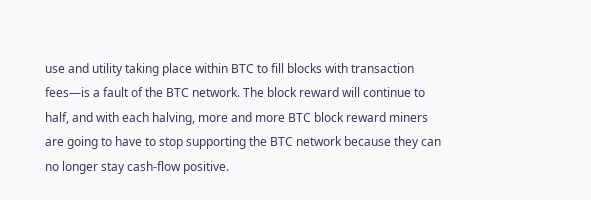use and utility taking place within BTC to fill blocks with transaction fees—is a fault of the BTC network. The block reward will continue to half, and with each halving, more and more BTC block reward miners are going to have to stop supporting the BTC network because they can no longer stay cash-flow positive.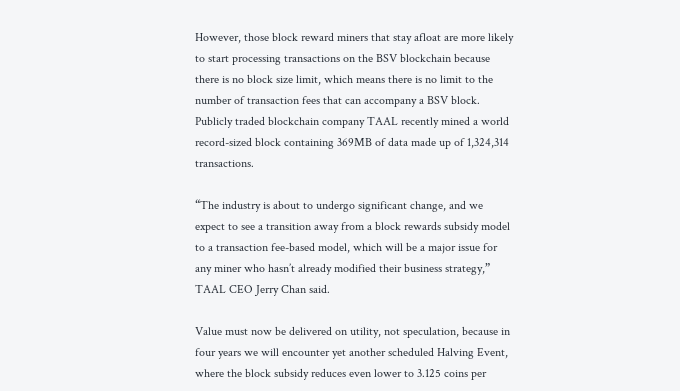However, those block reward miners that stay afloat are more likely to start processing transactions on the BSV blockchain because there is no block size limit, which means there is no limit to the number of transaction fees that can accompany a BSV block. Publicly traded blockchain company TAAL recently mined a world record-sized block containing 369MB of data made up of 1,324,314 transactions.

“The industry is about to undergo significant change, and we expect to see a transition away from a block rewards subsidy model to a transaction fee-based model, which will be a major issue for any miner who hasn’t already modified their business strategy,” TAAL CEO Jerry Chan said.

Value must now be delivered on utility, not speculation, because in four years we will encounter yet another scheduled Halving Event, where the block subsidy reduces even lower to 3.125 coins per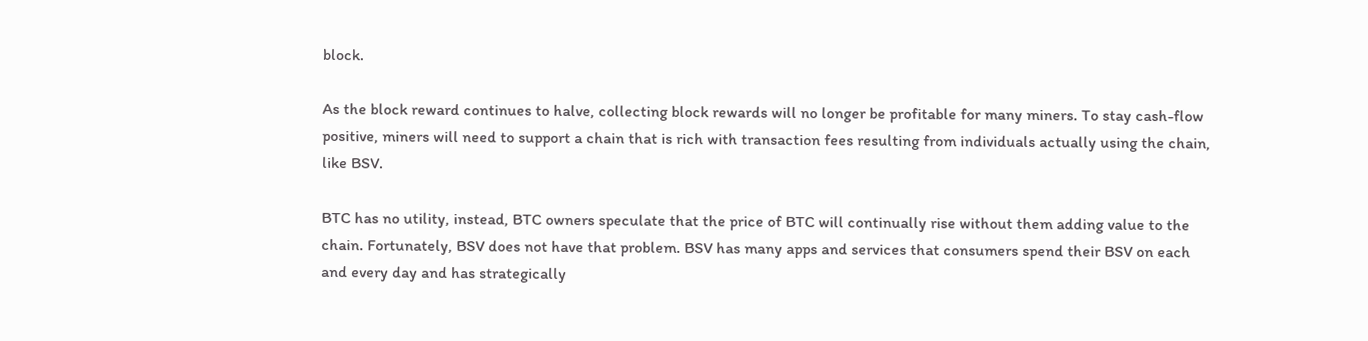block.

As the block reward continues to halve, collecting block rewards will no longer be profitable for many miners. To stay cash-flow positive, miners will need to support a chain that is rich with transaction fees resulting from individuals actually using the chain, like BSV.

BTC has no utility, instead, BTC owners speculate that the price of BTC will continually rise without them adding value to the chain. Fortunately, BSV does not have that problem. BSV has many apps and services that consumers spend their BSV on each and every day and has strategically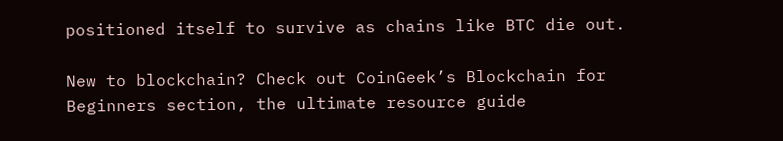positioned itself to survive as chains like BTC die out.

New to blockchain? Check out CoinGeek’s Blockchain for Beginners section, the ultimate resource guide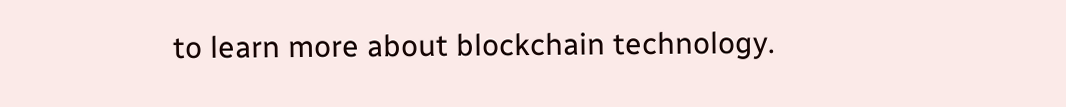to learn more about blockchain technology.